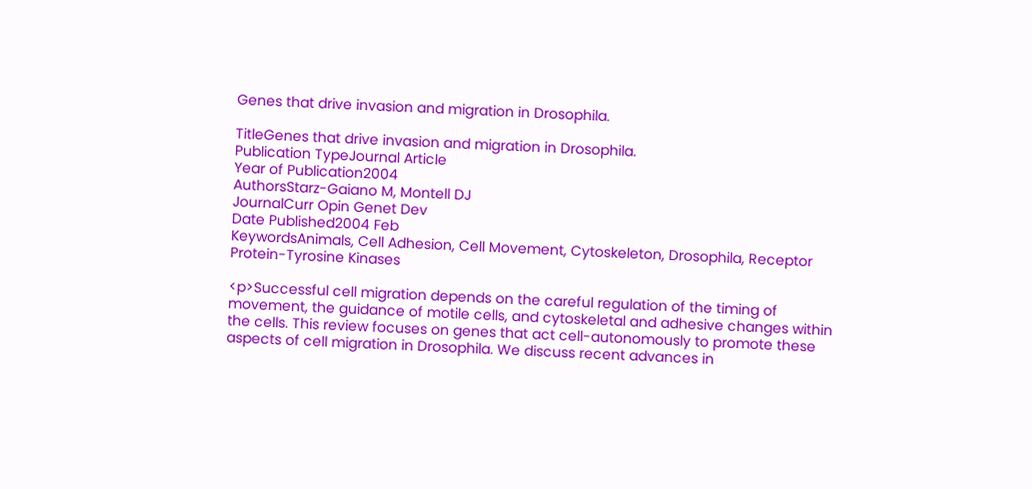Genes that drive invasion and migration in Drosophila.

TitleGenes that drive invasion and migration in Drosophila.
Publication TypeJournal Article
Year of Publication2004
AuthorsStarz-Gaiano M, Montell DJ
JournalCurr Opin Genet Dev
Date Published2004 Feb
KeywordsAnimals, Cell Adhesion, Cell Movement, Cytoskeleton, Drosophila, Receptor Protein-Tyrosine Kinases

<p>Successful cell migration depends on the careful regulation of the timing of movement, the guidance of motile cells, and cytoskeletal and adhesive changes within the cells. This review focuses on genes that act cell-autonomously to promote these aspects of cell migration in Drosophila. We discuss recent advances in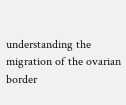understanding the migration of the ovarian border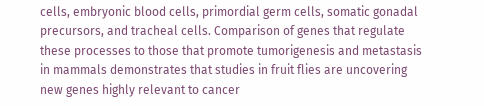cells, embryonic blood cells, primordial germ cells, somatic gonadal precursors, and tracheal cells. Comparison of genes that regulate these processes to those that promote tumorigenesis and metastasis in mammals demonstrates that studies in fruit flies are uncovering new genes highly relevant to cancer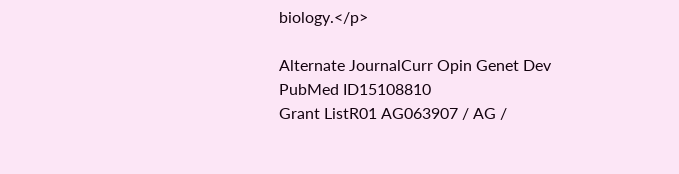biology.</p>

Alternate JournalCurr Opin Genet Dev
PubMed ID15108810
Grant ListR01 AG063907 / AG /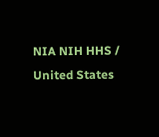NIA NIH HHS / United States